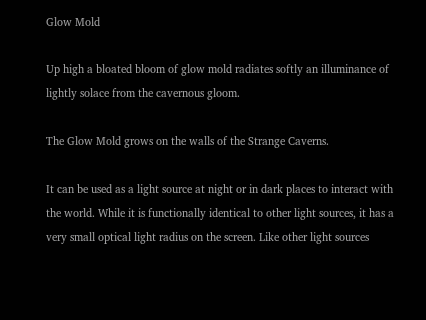Glow Mold

Up high a bloated bloom of glow mold radiates softly an illuminance of lightly solace from the cavernous gloom.

The Glow Mold grows on the walls of the Strange Caverns.

It can be used as a light source at night or in dark places to interact with the world. While it is functionally identical to other light sources, it has a very small optical light radius on the screen. Like other light sources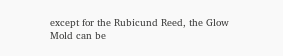except for the Rubicund Reed, the Glow Mold can be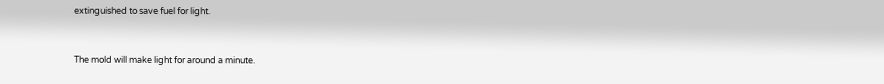extinguished to save fuel for light.


The mold will make light for around a minute.